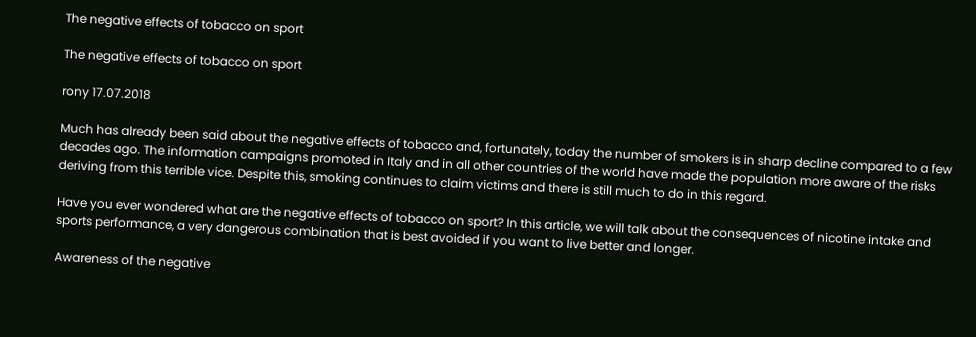The negative effects of tobacco on sport

The negative effects of tobacco on sport

rony 17.07.2018

Much has already been said about the negative effects of tobacco and, fortunately, today the number of smokers is in sharp decline compared to a few decades ago. The information campaigns promoted in Italy and in all other countries of the world have made the population more aware of the risks deriving from this terrible vice. Despite this, smoking continues to claim victims and there is still much to do in this regard.

Have you ever wondered what are the negative effects of tobacco on sport? In this article, we will talk about the consequences of nicotine intake and sports performance, a very dangerous combination that is best avoided if you want to live better and longer.

Awareness of the negative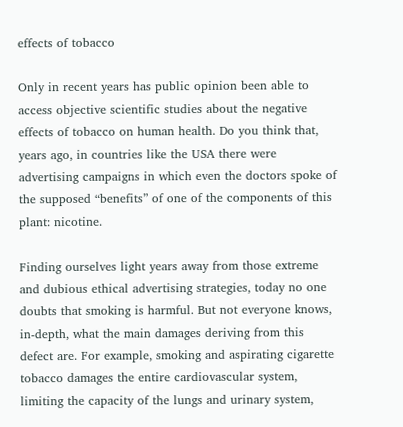effects of tobacco

Only in recent years has public opinion been able to access objective scientific studies about the negative effects of tobacco on human health. Do you think that, years ago, in countries like the USA there were advertising campaigns in which even the doctors spoke of the supposed “benefits” of one of the components of this plant: nicotine.

Finding ourselves light years away from those extreme and dubious ethical advertising strategies, today no one doubts that smoking is harmful. But not everyone knows, in-depth, what the main damages deriving from this defect are. For example, smoking and aspirating cigarette tobacco damages the entire cardiovascular system, limiting the capacity of the lungs and urinary system,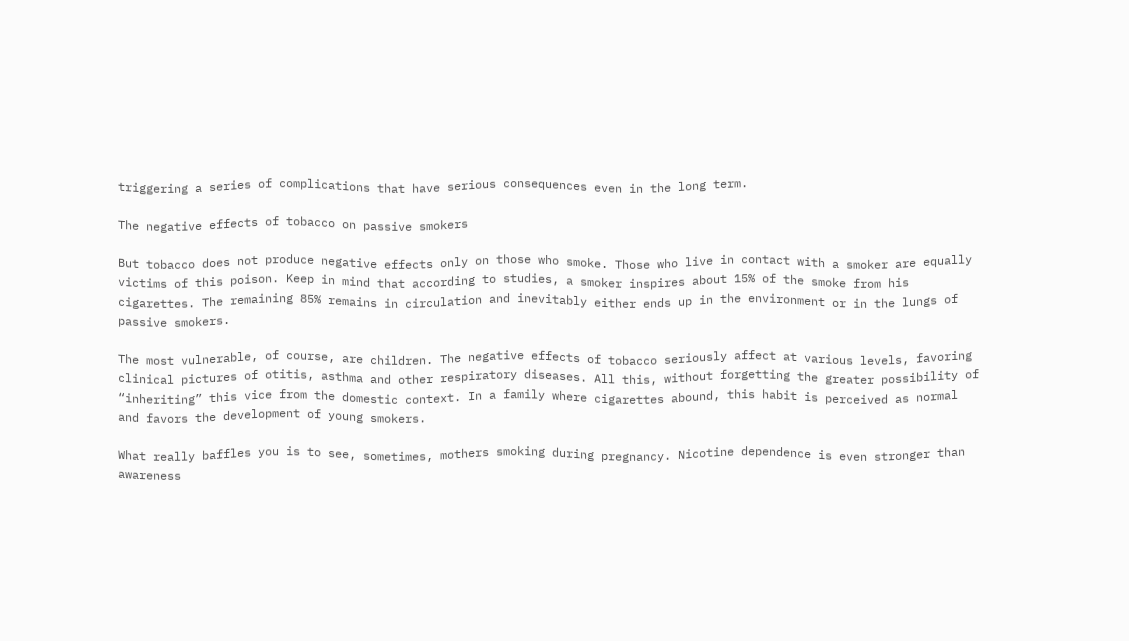triggering a series of complications that have serious consequences even in the long term.

The negative effects of tobacco on passive smokers

But tobacco does not produce negative effects only on those who smoke. Those who live in contact with a smoker are equally victims of this poison. Keep in mind that according to studies, a smoker inspires about 15% of the smoke from his cigarettes. The remaining 85% remains in circulation and inevitably either ends up in the environment or in the lungs of passive smokers.

The most vulnerable, of course, are children. The negative effects of tobacco seriously affect at various levels, favoring clinical pictures of otitis, asthma and other respiratory diseases. All this, without forgetting the greater possibility of “inheriting” this vice from the domestic context. In a family where cigarettes abound, this habit is perceived as normal and favors the development of young smokers.

What really baffles you is to see, sometimes, mothers smoking during pregnancy. Nicotine dependence is even stronger than awareness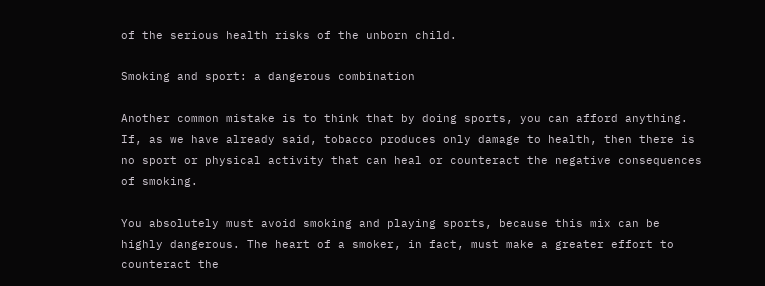of the serious health risks of the unborn child.

Smoking and sport: a dangerous combination

Another common mistake is to think that by doing sports, you can afford anything. If, as we have already said, tobacco produces only damage to health, then there is no sport or physical activity that can heal or counteract the negative consequences of smoking.

You absolutely must avoid smoking and playing sports, because this mix can be highly dangerous. The heart of a smoker, in fact, must make a greater effort to counteract the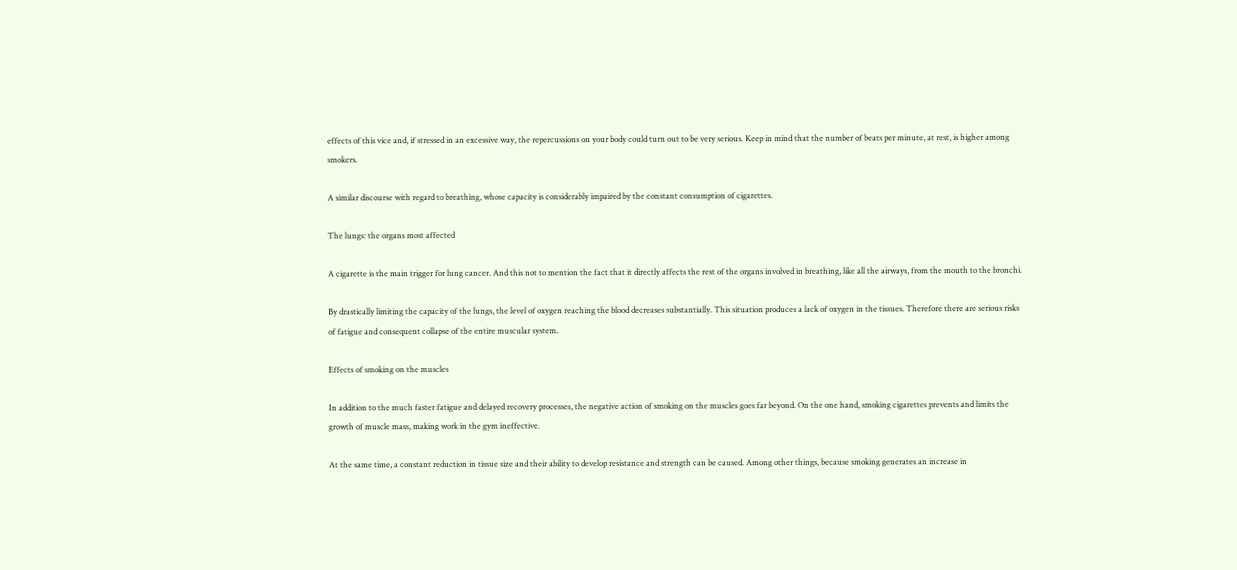effects of this vice and, if stressed in an excessive way, the repercussions on your body could turn out to be very serious. Keep in mind that the number of beats per minute, at rest, is higher among smokers.

A similar discourse with regard to breathing, whose capacity is considerably impaired by the constant consumption of cigarettes.

The lungs: the organs most affected

A cigarette is the main trigger for lung cancer. And this not to mention the fact that it directly affects the rest of the organs involved in breathing, like all the airways, from the mouth to the bronchi.

By drastically limiting the capacity of the lungs, the level of oxygen reaching the blood decreases substantially. This situation produces a lack of oxygen in the tissues. Therefore there are serious risks of fatigue and consequent collapse of the entire muscular system.

Effects of smoking on the muscles

In addition to the much faster fatigue and delayed recovery processes, the negative action of smoking on the muscles goes far beyond. On the one hand, smoking cigarettes prevents and limits the growth of muscle mass, making work in the gym ineffective.

At the same time, a constant reduction in tissue size and their ability to develop resistance and strength can be caused. Among other things, because smoking generates an increase in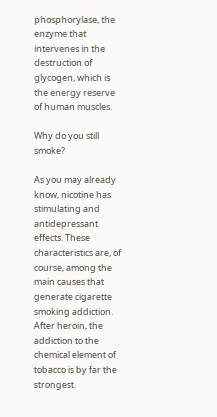phosphorylase, the enzyme that intervenes in the destruction of glycogen, which is the energy reserve of human muscles.

Why do you still smoke?

As you may already know, nicotine has stimulating and antidepressant effects. These characteristics are, of course, among the main causes that generate cigarette smoking addiction. After heroin, the addiction to the chemical element of tobacco is by far the strongest.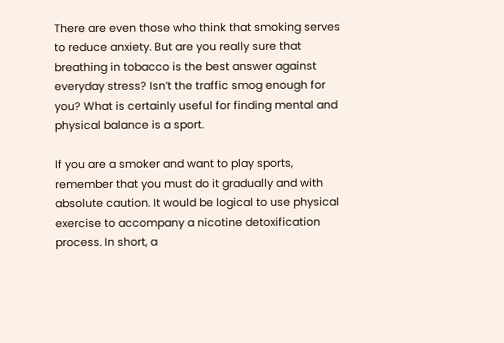There are even those who think that smoking serves to reduce anxiety. But are you really sure that breathing in tobacco is the best answer against everyday stress? Isn’t the traffic smog enough for you? What is certainly useful for finding mental and physical balance is a sport.

If you are a smoker and want to play sports, remember that you must do it gradually and with absolute caution. It would be logical to use physical exercise to accompany a nicotine detoxification process. In short, a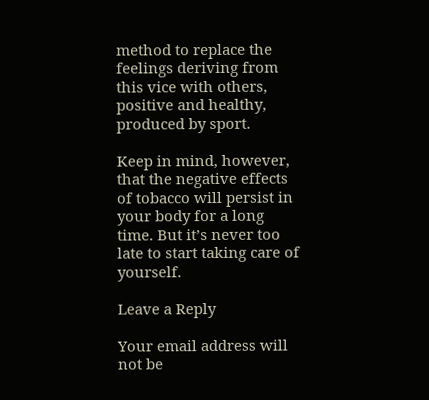method to replace the feelings deriving from this vice with others, positive and healthy, produced by sport.

Keep in mind, however, that the negative effects of tobacco will persist in your body for a long time. But it’s never too late to start taking care of yourself.

Leave a Reply

Your email address will not be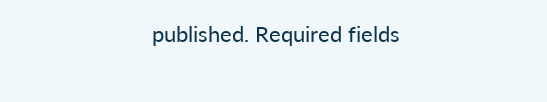published. Required fields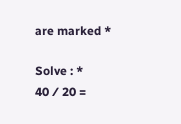are marked *

Solve : *
40 ⁄ 20 =